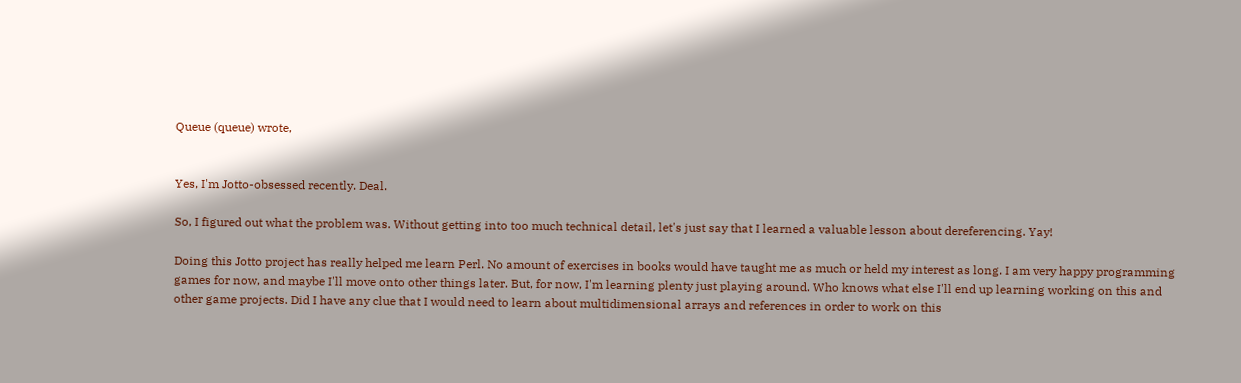Queue (queue) wrote,


Yes, I'm Jotto-obsessed recently. Deal.

So, I figured out what the problem was. Without getting into too much technical detail, let's just say that I learned a valuable lesson about dereferencing. Yay!

Doing this Jotto project has really helped me learn Perl. No amount of exercises in books would have taught me as much or held my interest as long. I am very happy programming games for now, and maybe I'll move onto other things later. But, for now, I'm learning plenty just playing around. Who knows what else I'll end up learning working on this and other game projects. Did I have any clue that I would need to learn about multidimensional arrays and references in order to work on this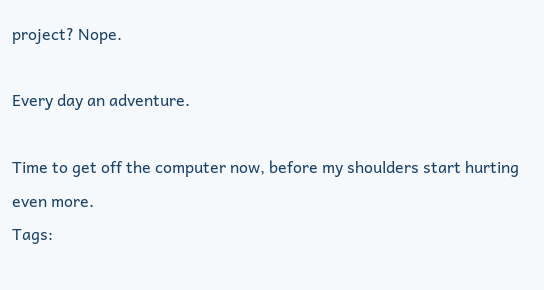project? Nope.

Every day an adventure.

Time to get off the computer now, before my shoulders start hurting even more.
Tags: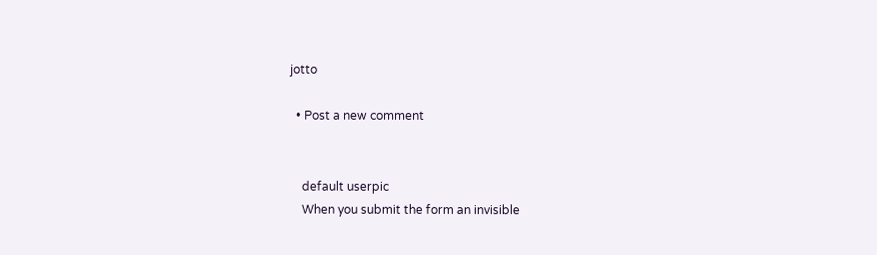jotto

  • Post a new comment


    default userpic
    When you submit the form an invisible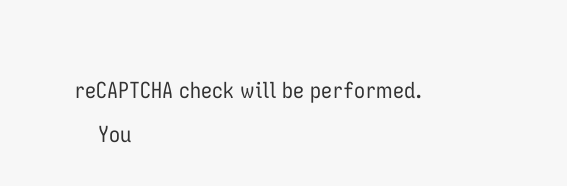reCAPTCHA check will be performed.
    You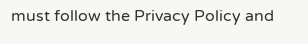must follow the Privacy Policy and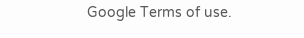Google Terms of use.